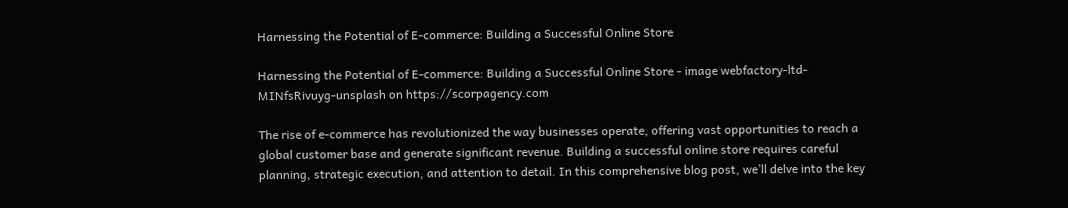Harnessing the Potential of E-commerce: Building a Successful Online Store

Harnessing the Potential of E-commerce: Building a Successful Online Store - image webfactory-ltd-MINfsRivuyg-unsplash on https://scorpagency.com

The rise of e-commerce has revolutionized the way businesses operate, offering vast opportunities to reach a global customer base and generate significant revenue. Building a successful online store requires careful planning, strategic execution, and attention to detail. In this comprehensive blog post, we’ll delve into the key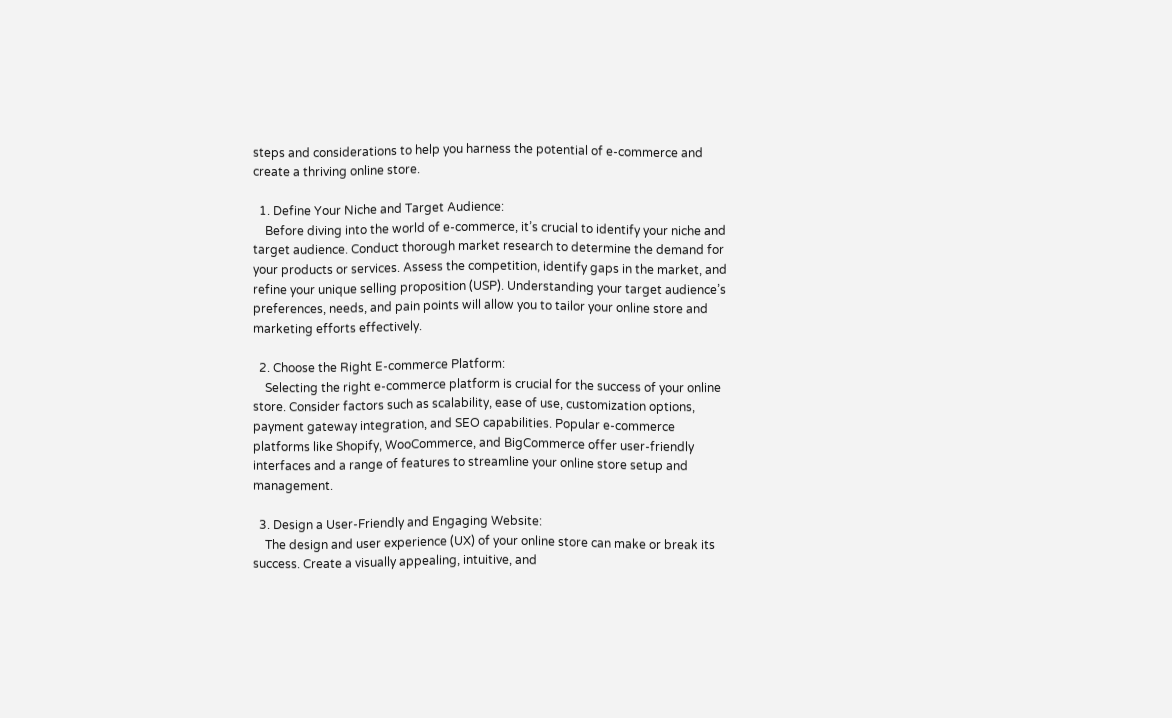steps and considerations to help you harness the potential of e-commerce and create a thriving online store.

  1. Define Your Niche and Target Audience:
    Before diving into the world of e-commerce, it’s crucial to identify your niche and target audience. Conduct thorough market research to determine the demand for your products or services. Assess the competition, identify gaps in the market, and refine your unique selling proposition (USP). Understanding your target audience’s preferences, needs, and pain points will allow you to tailor your online store and marketing efforts effectively.

  2. Choose the Right E-commerce Platform:
    Selecting the right e-commerce platform is crucial for the success of your online store. Consider factors such as scalability, ease of use, customization options, payment gateway integration, and SEO capabilities. Popular e-commerce platforms like Shopify, WooCommerce, and BigCommerce offer user-friendly interfaces and a range of features to streamline your online store setup and management.

  3. Design a User-Friendly and Engaging Website:
    The design and user experience (UX) of your online store can make or break its success. Create a visually appealing, intuitive, and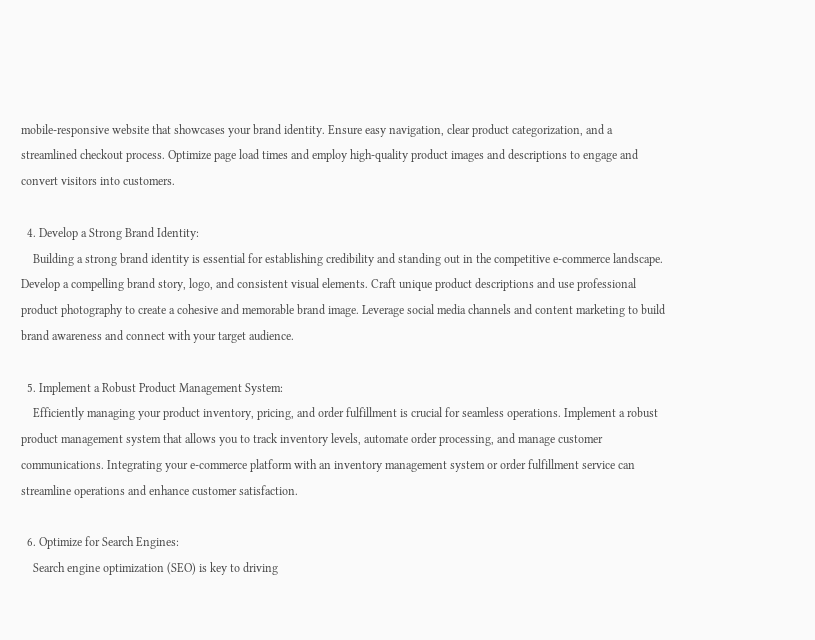mobile-responsive website that showcases your brand identity. Ensure easy navigation, clear product categorization, and a streamlined checkout process. Optimize page load times and employ high-quality product images and descriptions to engage and convert visitors into customers.

  4. Develop a Strong Brand Identity:
    Building a strong brand identity is essential for establishing credibility and standing out in the competitive e-commerce landscape. Develop a compelling brand story, logo, and consistent visual elements. Craft unique product descriptions and use professional product photography to create a cohesive and memorable brand image. Leverage social media channels and content marketing to build brand awareness and connect with your target audience.

  5. Implement a Robust Product Management System:
    Efficiently managing your product inventory, pricing, and order fulfillment is crucial for seamless operations. Implement a robust product management system that allows you to track inventory levels, automate order processing, and manage customer communications. Integrating your e-commerce platform with an inventory management system or order fulfillment service can streamline operations and enhance customer satisfaction.

  6. Optimize for Search Engines:
    Search engine optimization (SEO) is key to driving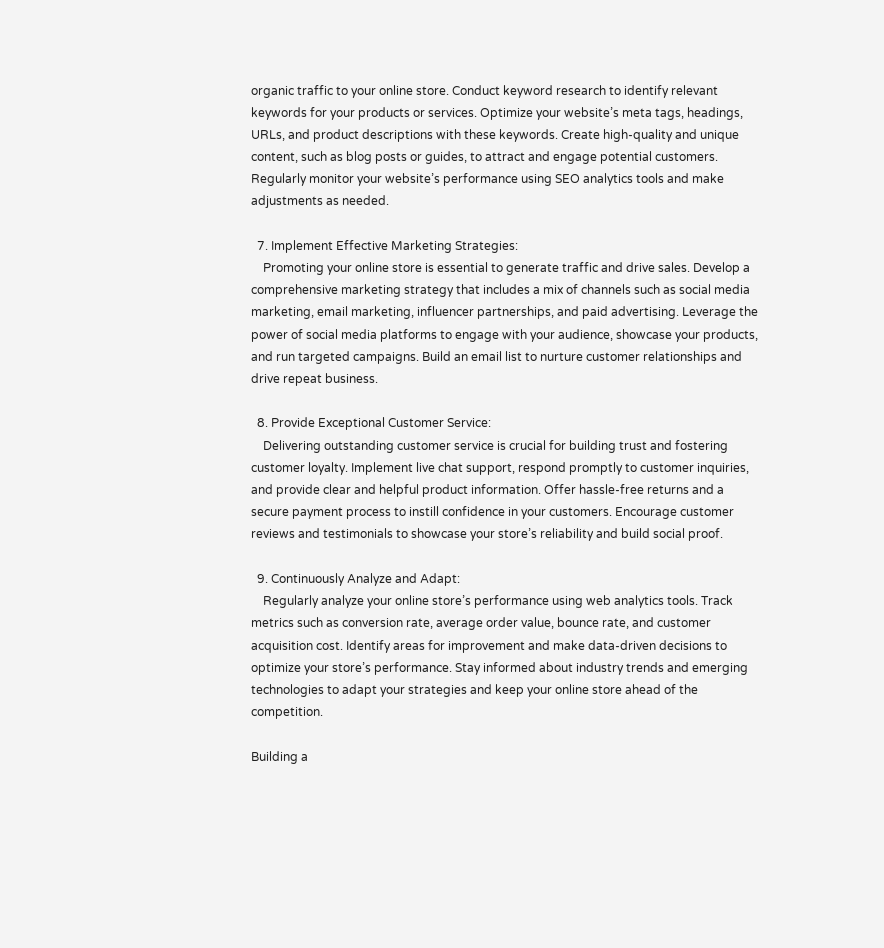organic traffic to your online store. Conduct keyword research to identify relevant keywords for your products or services. Optimize your website’s meta tags, headings, URLs, and product descriptions with these keywords. Create high-quality and unique content, such as blog posts or guides, to attract and engage potential customers. Regularly monitor your website’s performance using SEO analytics tools and make adjustments as needed.

  7. Implement Effective Marketing Strategies:
    Promoting your online store is essential to generate traffic and drive sales. Develop a comprehensive marketing strategy that includes a mix of channels such as social media marketing, email marketing, influencer partnerships, and paid advertising. Leverage the power of social media platforms to engage with your audience, showcase your products, and run targeted campaigns. Build an email list to nurture customer relationships and drive repeat business.

  8. Provide Exceptional Customer Service:
    Delivering outstanding customer service is crucial for building trust and fostering customer loyalty. Implement live chat support, respond promptly to customer inquiries, and provide clear and helpful product information. Offer hassle-free returns and a secure payment process to instill confidence in your customers. Encourage customer reviews and testimonials to showcase your store’s reliability and build social proof.

  9. Continuously Analyze and Adapt:
    Regularly analyze your online store’s performance using web analytics tools. Track metrics such as conversion rate, average order value, bounce rate, and customer acquisition cost. Identify areas for improvement and make data-driven decisions to optimize your store’s performance. Stay informed about industry trends and emerging technologies to adapt your strategies and keep your online store ahead of the competition.

Building a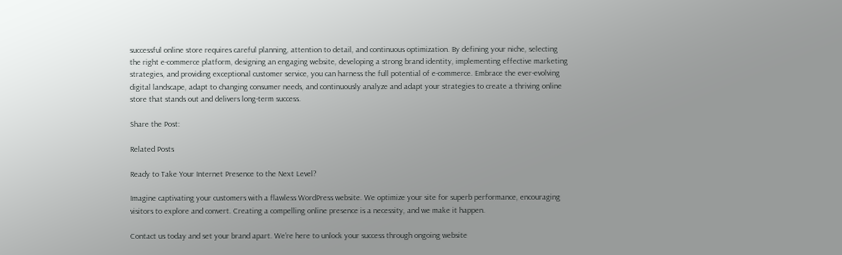successful online store requires careful planning, attention to detail, and continuous optimization. By defining your niche, selecting the right e-commerce platform, designing an engaging website, developing a strong brand identity, implementing effective marketing strategies, and providing exceptional customer service, you can harness the full potential of e-commerce. Embrace the ever-evolving digital landscape, adapt to changing consumer needs, and continuously analyze and adapt your strategies to create a thriving online store that stands out and delivers long-term success.

Share the Post:

Related Posts

Ready to Take Your Internet Presence to the Next Level?

Imagine captivating your customers with a flawless WordPress website. We optimize your site for superb performance, encouraging visitors to explore and convert. Creating a compelling online presence is a necessity, and we make it happen.

Contact us today and set your brand apart. We’re here to unlock your success through ongoing website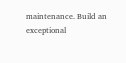maintenance. Build an exceptional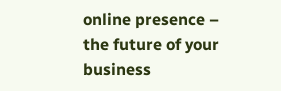online presence – the future of your business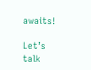awaits!

Let’s talk